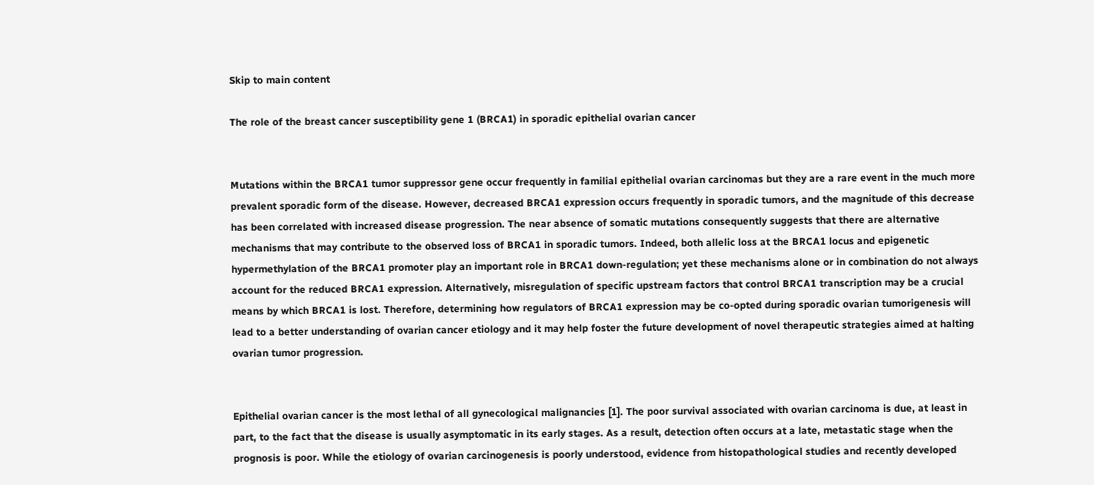Skip to main content

The role of the breast cancer susceptibility gene 1 (BRCA1) in sporadic epithelial ovarian cancer


Mutations within the BRCA1 tumor suppressor gene occur frequently in familial epithelial ovarian carcinomas but they are a rare event in the much more prevalent sporadic form of the disease. However, decreased BRCA1 expression occurs frequently in sporadic tumors, and the magnitude of this decrease has been correlated with increased disease progression. The near absence of somatic mutations consequently suggests that there are alternative mechanisms that may contribute to the observed loss of BRCA1 in sporadic tumors. Indeed, both allelic loss at the BRCA1 locus and epigenetic hypermethylation of the BRCA1 promoter play an important role in BRCA1 down-regulation; yet these mechanisms alone or in combination do not always account for the reduced BRCA1 expression. Alternatively, misregulation of specific upstream factors that control BRCA1 transcription may be a crucial means by which BRCA1 is lost. Therefore, determining how regulators of BRCA1 expression may be co-opted during sporadic ovarian tumorigenesis will lead to a better understanding of ovarian cancer etiology and it may help foster the future development of novel therapeutic strategies aimed at halting ovarian tumor progression.


Epithelial ovarian cancer is the most lethal of all gynecological malignancies [1]. The poor survival associated with ovarian carcinoma is due, at least in part, to the fact that the disease is usually asymptomatic in its early stages. As a result, detection often occurs at a late, metastatic stage when the prognosis is poor. While the etiology of ovarian carcinogenesis is poorly understood, evidence from histopathological studies and recently developed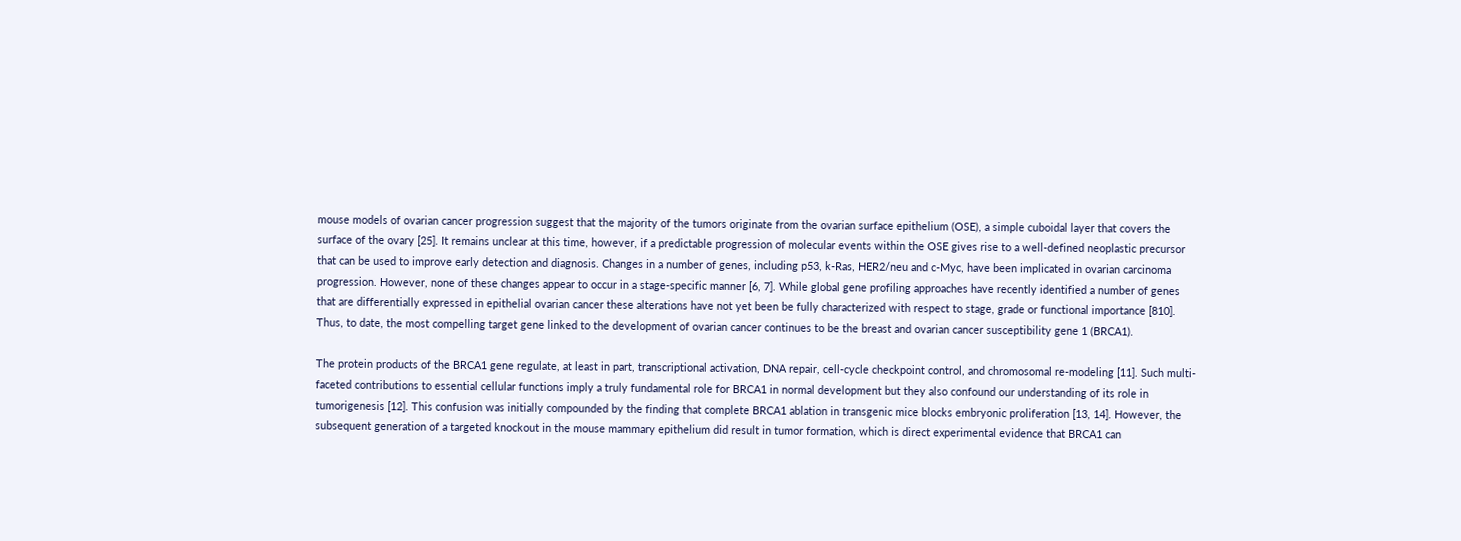mouse models of ovarian cancer progression suggest that the majority of the tumors originate from the ovarian surface epithelium (OSE), a simple cuboidal layer that covers the surface of the ovary [25]. It remains unclear at this time, however, if a predictable progression of molecular events within the OSE gives rise to a well-defined neoplastic precursor that can be used to improve early detection and diagnosis. Changes in a number of genes, including p53, k-Ras, HER2/neu and c-Myc, have been implicated in ovarian carcinoma progression. However, none of these changes appear to occur in a stage-specific manner [6, 7]. While global gene profiling approaches have recently identified a number of genes that are differentially expressed in epithelial ovarian cancer these alterations have not yet been be fully characterized with respect to stage, grade or functional importance [810]. Thus, to date, the most compelling target gene linked to the development of ovarian cancer continues to be the breast and ovarian cancer susceptibility gene 1 (BRCA1).

The protein products of the BRCA1 gene regulate, at least in part, transcriptional activation, DNA repair, cell-cycle checkpoint control, and chromosomal re-modeling [11]. Such multi-faceted contributions to essential cellular functions imply a truly fundamental role for BRCA1 in normal development but they also confound our understanding of its role in tumorigenesis [12]. This confusion was initially compounded by the finding that complete BRCA1 ablation in transgenic mice blocks embryonic proliferation [13, 14]. However, the subsequent generation of a targeted knockout in the mouse mammary epithelium did result in tumor formation, which is direct experimental evidence that BRCA1 can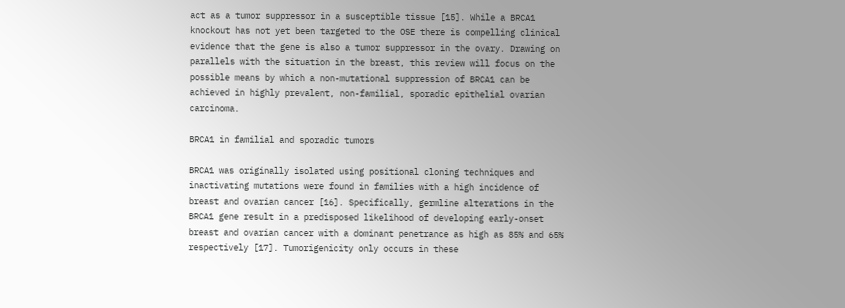act as a tumor suppressor in a susceptible tissue [15]. While a BRCA1 knockout has not yet been targeted to the OSE there is compelling clinical evidence that the gene is also a tumor suppressor in the ovary. Drawing on parallels with the situation in the breast, this review will focus on the possible means by which a non-mutational suppression of BRCA1 can be achieved in highly prevalent, non-familial, sporadic epithelial ovarian carcinoma.

BRCA1 in familial and sporadic tumors

BRCA1 was originally isolated using positional cloning techniques and inactivating mutations were found in families with a high incidence of breast and ovarian cancer [16]. Specifically, germline alterations in the BRCA1 gene result in a predisposed likelihood of developing early-onset breast and ovarian cancer with a dominant penetrance as high as 85% and 65% respectively [17]. Tumorigenicity only occurs in these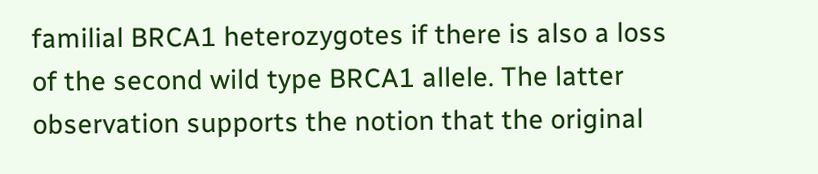familial BRCA1 heterozygotes if there is also a loss of the second wild type BRCA1 allele. The latter observation supports the notion that the original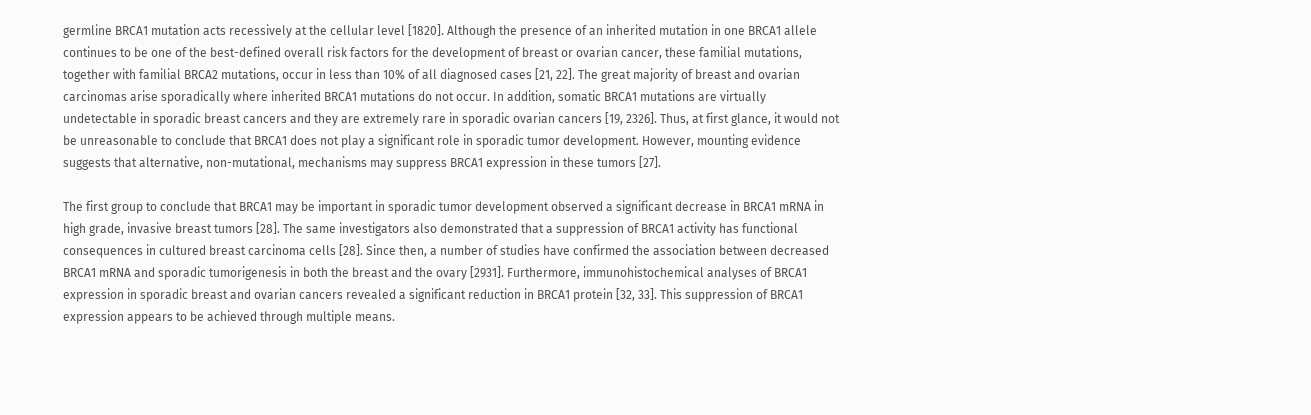germline BRCA1 mutation acts recessively at the cellular level [1820]. Although the presence of an inherited mutation in one BRCA1 allele continues to be one of the best-defined overall risk factors for the development of breast or ovarian cancer, these familial mutations, together with familial BRCA2 mutations, occur in less than 10% of all diagnosed cases [21, 22]. The great majority of breast and ovarian carcinomas arise sporadically where inherited BRCA1 mutations do not occur. In addition, somatic BRCA1 mutations are virtually undetectable in sporadic breast cancers and they are extremely rare in sporadic ovarian cancers [19, 2326]. Thus, at first glance, it would not be unreasonable to conclude that BRCA1 does not play a significant role in sporadic tumor development. However, mounting evidence suggests that alternative, non-mutational, mechanisms may suppress BRCA1 expression in these tumors [27].

The first group to conclude that BRCA1 may be important in sporadic tumor development observed a significant decrease in BRCA1 mRNA in high grade, invasive breast tumors [28]. The same investigators also demonstrated that a suppression of BRCA1 activity has functional consequences in cultured breast carcinoma cells [28]. Since then, a number of studies have confirmed the association between decreased BRCA1 mRNA and sporadic tumorigenesis in both the breast and the ovary [2931]. Furthermore, immunohistochemical analyses of BRCA1 expression in sporadic breast and ovarian cancers revealed a significant reduction in BRCA1 protein [32, 33]. This suppression of BRCA1 expression appears to be achieved through multiple means.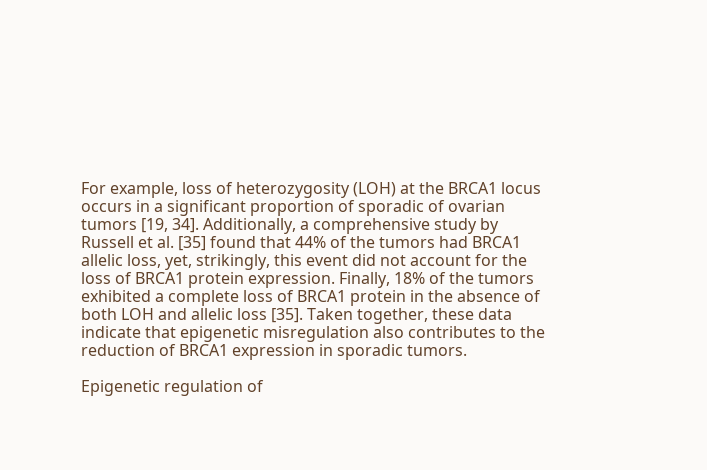For example, loss of heterozygosity (LOH) at the BRCA1 locus occurs in a significant proportion of sporadic of ovarian tumors [19, 34]. Additionally, a comprehensive study by Russell et al. [35] found that 44% of the tumors had BRCA1 allelic loss, yet, strikingly, this event did not account for the loss of BRCA1 protein expression. Finally, 18% of the tumors exhibited a complete loss of BRCA1 protein in the absence of both LOH and allelic loss [35]. Taken together, these data indicate that epigenetic misregulation also contributes to the reduction of BRCA1 expression in sporadic tumors.

Epigenetic regulation of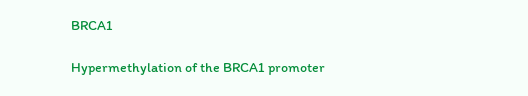BRCA1

Hypermethylation of the BRCA1 promoter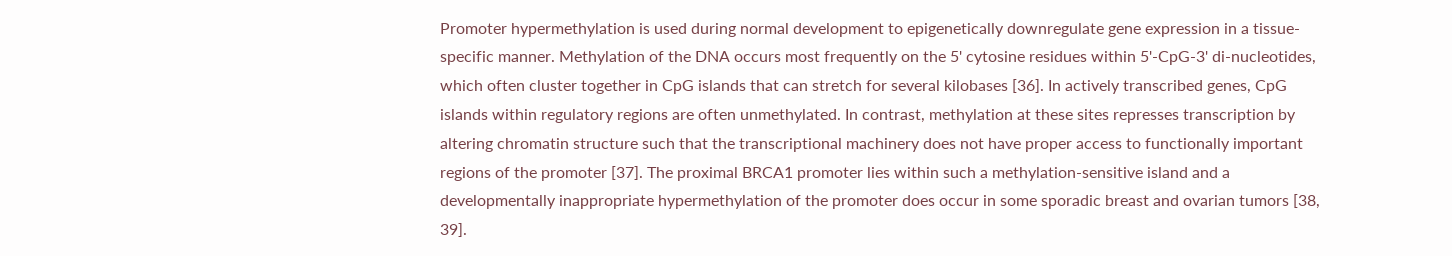Promoter hypermethylation is used during normal development to epigenetically downregulate gene expression in a tissue-specific manner. Methylation of the DNA occurs most frequently on the 5' cytosine residues within 5'-CpG-3' di-nucleotides, which often cluster together in CpG islands that can stretch for several kilobases [36]. In actively transcribed genes, CpG islands within regulatory regions are often unmethylated. In contrast, methylation at these sites represses transcription by altering chromatin structure such that the transcriptional machinery does not have proper access to functionally important regions of the promoter [37]. The proximal BRCA1 promoter lies within such a methylation-sensitive island and a developmentally inappropriate hypermethylation of the promoter does occur in some sporadic breast and ovarian tumors [38, 39].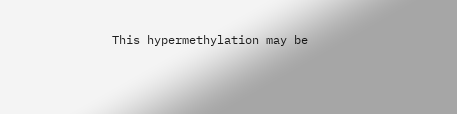This hypermethylation may be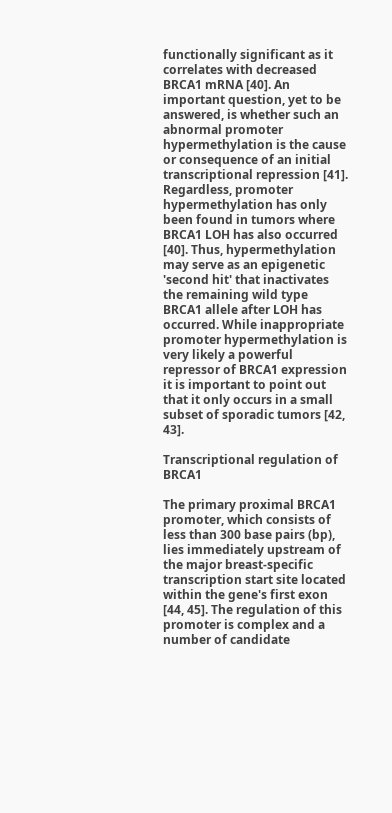functionally significant as it correlates with decreased BRCA1 mRNA [40]. An important question, yet to be answered, is whether such an abnormal promoter hypermethylation is the cause or consequence of an initial transcriptional repression [41]. Regardless, promoter hypermethylation has only been found in tumors where BRCA1 LOH has also occurred [40]. Thus, hypermethylation may serve as an epigenetic 'second hit' that inactivates the remaining wild type BRCA1 allele after LOH has occurred. While inappropriate promoter hypermethylation is very likely a powerful repressor of BRCA1 expression it is important to point out that it only occurs in a small subset of sporadic tumors [42, 43].

Transcriptional regulation of BRCA1

The primary proximal BRCA1 promoter, which consists of less than 300 base pairs (bp), lies immediately upstream of the major breast-specific transcription start site located within the gene's first exon [44, 45]. The regulation of this promoter is complex and a number of candidate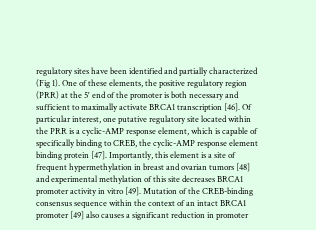regulatory sites have been identified and partially characterized (Fig 1). One of these elements, the positive regulatory region (PRR) at the 5' end of the promoter is both necessary and sufficient to maximally activate BRCA1 transcription [46]. Of particular interest, one putative regulatory site located within the PRR is a cyclic-AMP response element, which is capable of specifically binding to CREB, the cyclic-AMP response element binding protein [47]. Importantly, this element is a site of frequent hypermethylation in breast and ovarian tumors [48] and experimental methylation of this site decreases BRCA1 promoter activity in vitro [49]. Mutation of the CREB-binding consensus sequence within the context of an intact BRCA1 promoter [49] also causes a significant reduction in promoter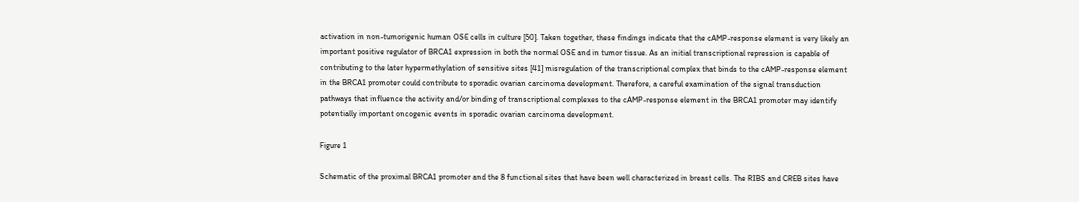activation in non-tumorigenic human OSE cells in culture [50]. Taken together, these findings indicate that the cAMP-response element is very likely an important positive regulator of BRCA1 expression in both the normal OSE and in tumor tissue. As an initial transcriptional repression is capable of contributing to the later hypermethylation of sensitive sites [41] misregulation of the transcriptional complex that binds to the cAMP-response element in the BRCA1 promoter could contribute to sporadic ovarian carcinoma development. Therefore, a careful examination of the signal transduction pathways that influence the activity and/or binding of transcriptional complexes to the cAMP-response element in the BRCA1 promoter may identify potentially important oncogenic events in sporadic ovarian carcinoma development.

Figure 1

Schematic of the proximal BRCA1 promoter and the 8 functional sites that have been well characterized in breast cells. The RIBS and CREB sites have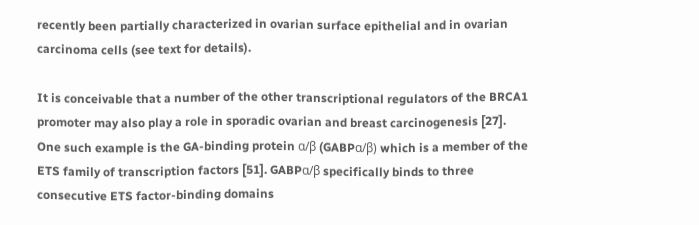recently been partially characterized in ovarian surface epithelial and in ovarian carcinoma cells (see text for details).

It is conceivable that a number of the other transcriptional regulators of the BRCA1 promoter may also play a role in sporadic ovarian and breast carcinogenesis [27]. One such example is the GA-binding protein α/β (GABPα/β) which is a member of the ETS family of transcription factors [51]. GABPα/β specifically binds to three consecutive ETS factor-binding domains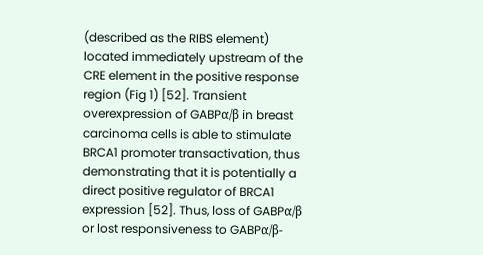(described as the RIBS element) located immediately upstream of the CRE element in the positive response region (Fig 1) [52]. Transient overexpression of GABPα/β in breast carcinoma cells is able to stimulate BRCA1 promoter transactivation, thus demonstrating that it is potentially a direct positive regulator of BRCA1 expression [52]. Thus, loss of GABPα/β or lost responsiveness to GABPα/β-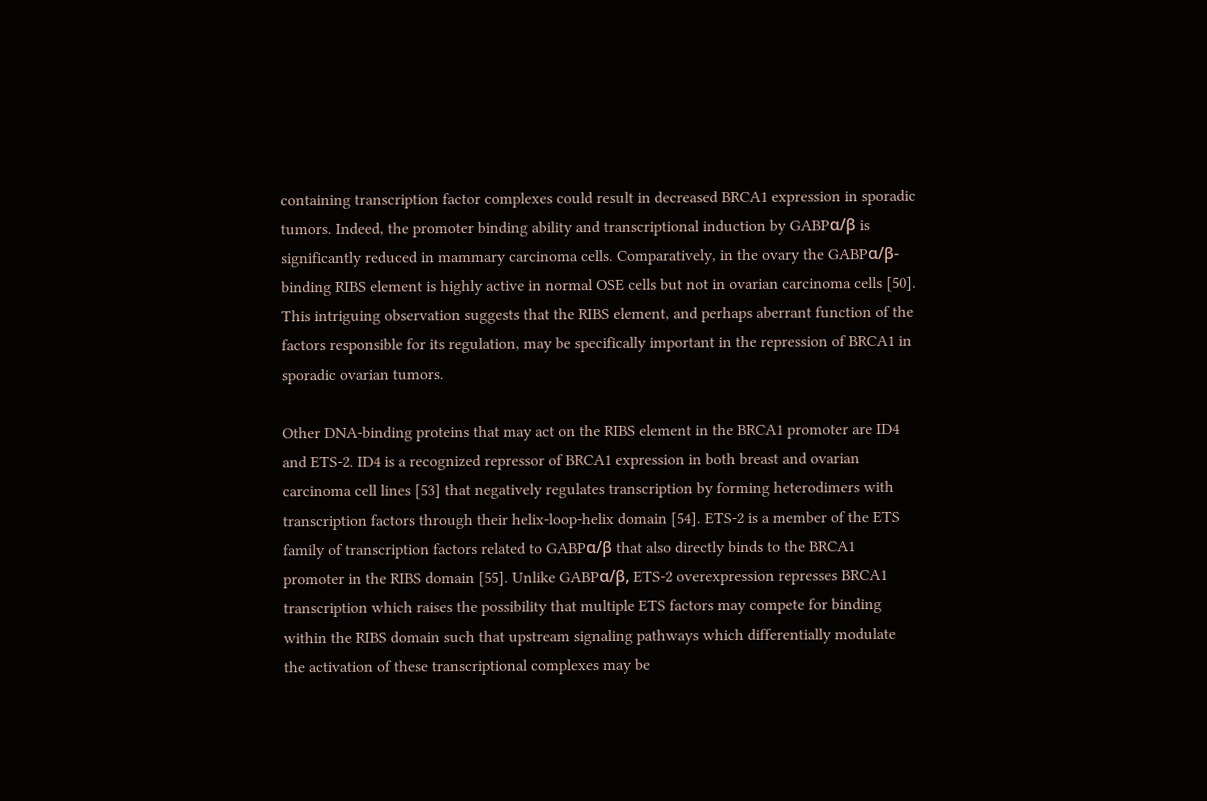containing transcription factor complexes could result in decreased BRCA1 expression in sporadic tumors. Indeed, the promoter binding ability and transcriptional induction by GABPα/β is significantly reduced in mammary carcinoma cells. Comparatively, in the ovary the GABPα/β-binding RIBS element is highly active in normal OSE cells but not in ovarian carcinoma cells [50]. This intriguing observation suggests that the RIBS element, and perhaps aberrant function of the factors responsible for its regulation, may be specifically important in the repression of BRCA1 in sporadic ovarian tumors.

Other DNA-binding proteins that may act on the RIBS element in the BRCA1 promoter are ID4 and ETS-2. ID4 is a recognized repressor of BRCA1 expression in both breast and ovarian carcinoma cell lines [53] that negatively regulates transcription by forming heterodimers with transcription factors through their helix-loop-helix domain [54]. ETS-2 is a member of the ETS family of transcription factors related to GABPα/β that also directly binds to the BRCA1 promoter in the RIBS domain [55]. Unlike GABPα/β, ETS-2 overexpression represses BRCA1 transcription which raises the possibility that multiple ETS factors may compete for binding within the RIBS domain such that upstream signaling pathways which differentially modulate the activation of these transcriptional complexes may be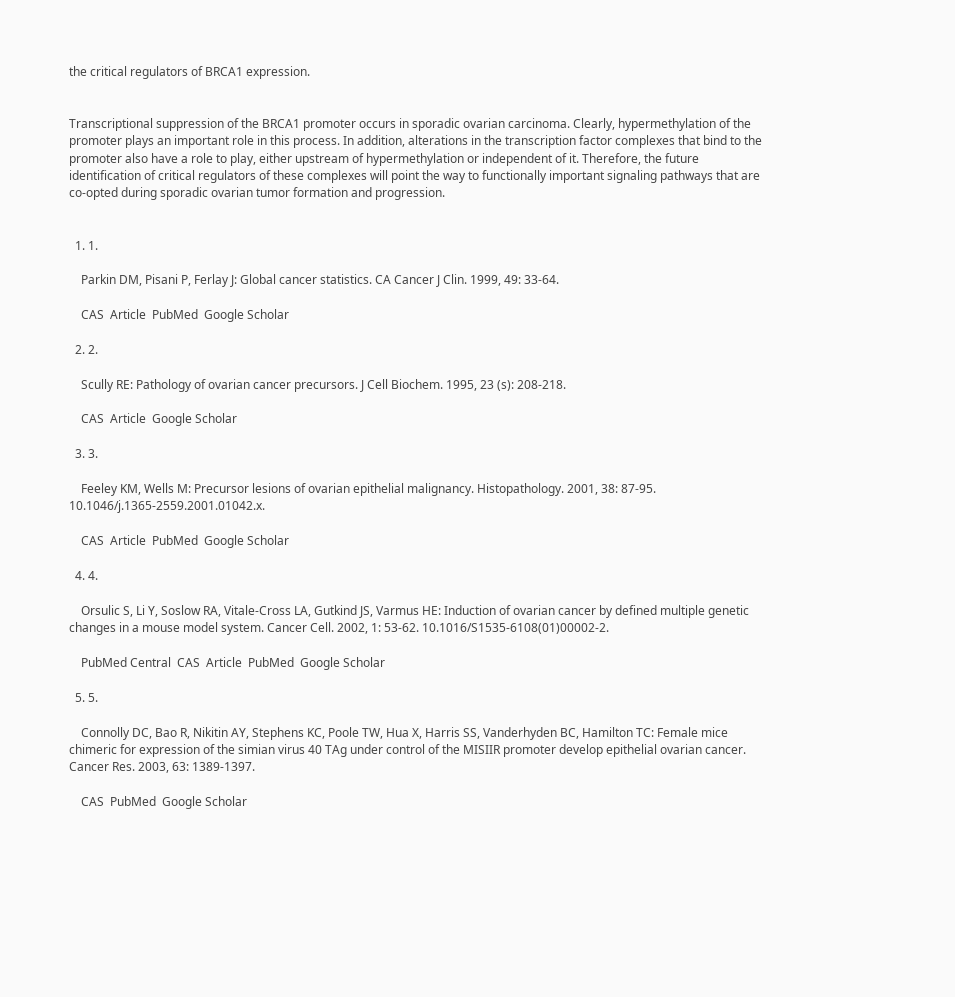the critical regulators of BRCA1 expression.


Transcriptional suppression of the BRCA1 promoter occurs in sporadic ovarian carcinoma. Clearly, hypermethylation of the promoter plays an important role in this process. In addition, alterations in the transcription factor complexes that bind to the promoter also have a role to play, either upstream of hypermethylation or independent of it. Therefore, the future identification of critical regulators of these complexes will point the way to functionally important signaling pathways that are co-opted during sporadic ovarian tumor formation and progression.


  1. 1.

    Parkin DM, Pisani P, Ferlay J: Global cancer statistics. CA Cancer J Clin. 1999, 49: 33-64.

    CAS  Article  PubMed  Google Scholar

  2. 2.

    Scully RE: Pathology of ovarian cancer precursors. J Cell Biochem. 1995, 23 (s): 208-218.

    CAS  Article  Google Scholar

  3. 3.

    Feeley KM, Wells M: Precursor lesions of ovarian epithelial malignancy. Histopathology. 2001, 38: 87-95. 10.1046/j.1365-2559.2001.01042.x.

    CAS  Article  PubMed  Google Scholar

  4. 4.

    Orsulic S, Li Y, Soslow RA, Vitale-Cross LA, Gutkind JS, Varmus HE: Induction of ovarian cancer by defined multiple genetic changes in a mouse model system. Cancer Cell. 2002, 1: 53-62. 10.1016/S1535-6108(01)00002-2.

    PubMed Central  CAS  Article  PubMed  Google Scholar

  5. 5.

    Connolly DC, Bao R, Nikitin AY, Stephens KC, Poole TW, Hua X, Harris SS, Vanderhyden BC, Hamilton TC: Female mice chimeric for expression of the simian virus 40 TAg under control of the MISIIR promoter develop epithelial ovarian cancer. Cancer Res. 2003, 63: 1389-1397.

    CAS  PubMed  Google Scholar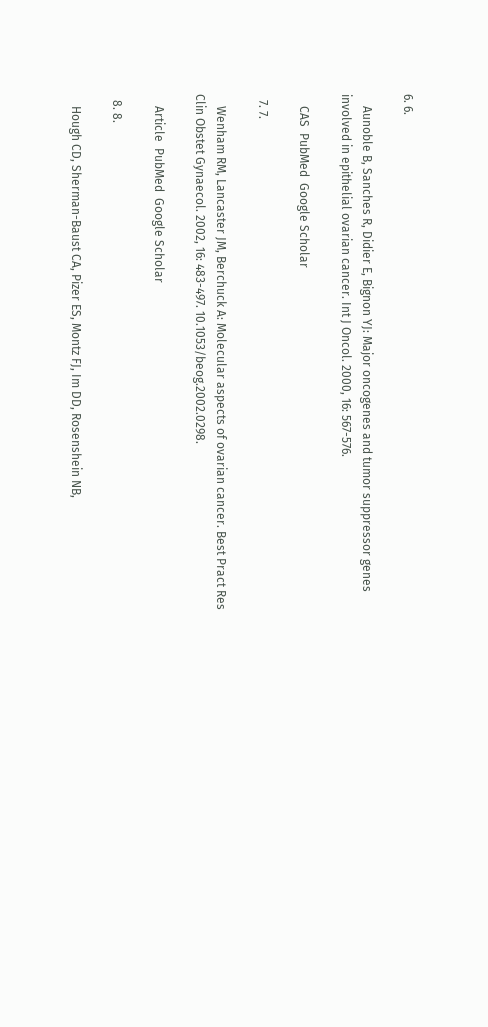6. 6.

    Aunoble B, Sanches R, Didier E, Bignon YJ: Major oncogenes and tumor suppressor genes involved in epithelial ovarian cancer. Int J Oncol. 2000, 16: 567-576.

    CAS  PubMed  Google Scholar

  7. 7.

    Wenham RM, Lancaster JM, Berchuck A: Molecular aspects of ovarian cancer. Best Pract Res Clin Obstet Gynaecol. 2002, 16: 483-497. 10.1053/beog.2002.0298.

    Article  PubMed  Google Scholar

  8. 8.

    Hough CD, Sherman-Baust CA, Pizer ES, Montz FJ, Im DD, Rosenshein NB,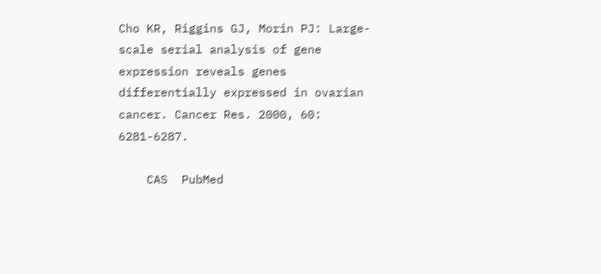Cho KR, Riggins GJ, Morin PJ: Large-scale serial analysis of gene expression reveals genes differentially expressed in ovarian cancer. Cancer Res. 2000, 60: 6281-6287.

    CAS  PubMed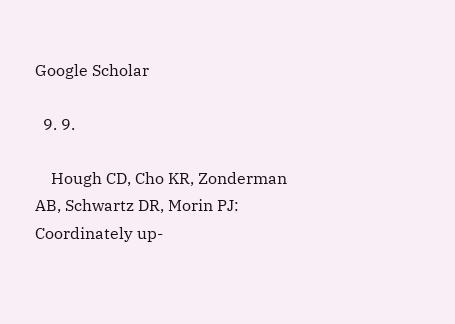Google Scholar

  9. 9.

    Hough CD, Cho KR, Zonderman AB, Schwartz DR, Morin PJ: Coordinately up-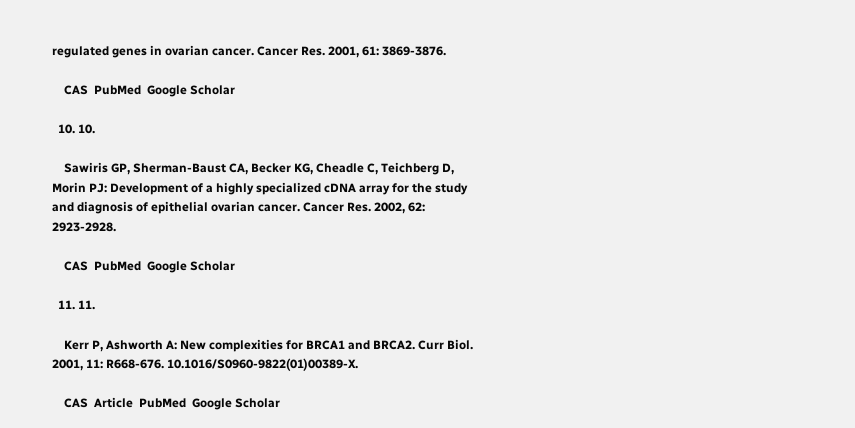regulated genes in ovarian cancer. Cancer Res. 2001, 61: 3869-3876.

    CAS  PubMed  Google Scholar

  10. 10.

    Sawiris GP, Sherman-Baust CA, Becker KG, Cheadle C, Teichberg D, Morin PJ: Development of a highly specialized cDNA array for the study and diagnosis of epithelial ovarian cancer. Cancer Res. 2002, 62: 2923-2928.

    CAS  PubMed  Google Scholar

  11. 11.

    Kerr P, Ashworth A: New complexities for BRCA1 and BRCA2. Curr Biol. 2001, 11: R668-676. 10.1016/S0960-9822(01)00389-X.

    CAS  Article  PubMed  Google Scholar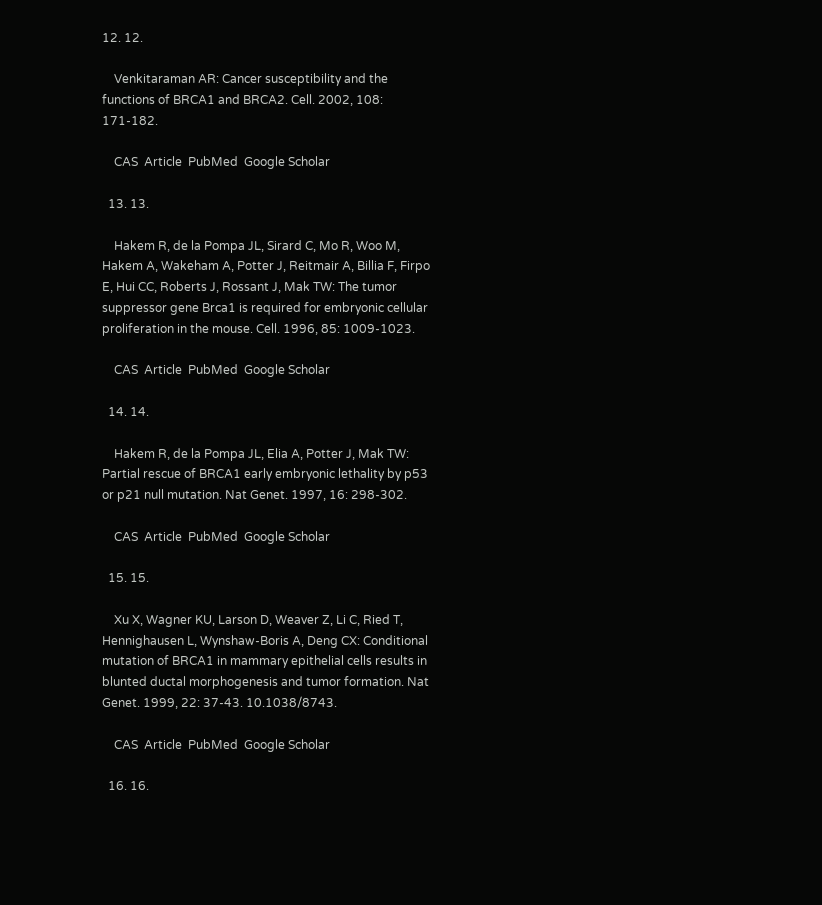12. 12.

    Venkitaraman AR: Cancer susceptibility and the functions of BRCA1 and BRCA2. Cell. 2002, 108: 171-182.

    CAS  Article  PubMed  Google Scholar

  13. 13.

    Hakem R, de la Pompa JL, Sirard C, Mo R, Woo M, Hakem A, Wakeham A, Potter J, Reitmair A, Billia F, Firpo E, Hui CC, Roberts J, Rossant J, Mak TW: The tumor suppressor gene Brca1 is required for embryonic cellular proliferation in the mouse. Cell. 1996, 85: 1009-1023.

    CAS  Article  PubMed  Google Scholar

  14. 14.

    Hakem R, de la Pompa JL, Elia A, Potter J, Mak TW: Partial rescue of BRCA1 early embryonic lethality by p53 or p21 null mutation. Nat Genet. 1997, 16: 298-302.

    CAS  Article  PubMed  Google Scholar

  15. 15.

    Xu X, Wagner KU, Larson D, Weaver Z, Li C, Ried T, Hennighausen L, Wynshaw-Boris A, Deng CX: Conditional mutation of BRCA1 in mammary epithelial cells results in blunted ductal morphogenesis and tumor formation. Nat Genet. 1999, 22: 37-43. 10.1038/8743.

    CAS  Article  PubMed  Google Scholar

  16. 16.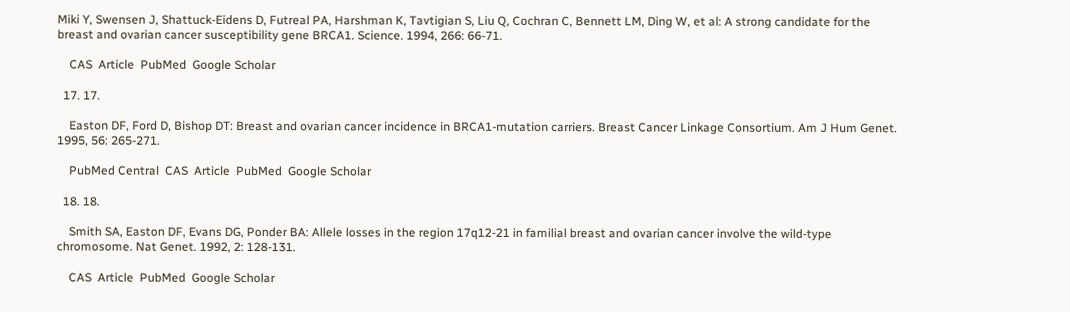Miki Y, Swensen J, Shattuck-Eidens D, Futreal PA, Harshman K, Tavtigian S, Liu Q, Cochran C, Bennett LM, Ding W, et al: A strong candidate for the breast and ovarian cancer susceptibility gene BRCA1. Science. 1994, 266: 66-71.

    CAS  Article  PubMed  Google Scholar

  17. 17.

    Easton DF, Ford D, Bishop DT: Breast and ovarian cancer incidence in BRCA1-mutation carriers. Breast Cancer Linkage Consortium. Am J Hum Genet. 1995, 56: 265-271.

    PubMed Central  CAS  Article  PubMed  Google Scholar

  18. 18.

    Smith SA, Easton DF, Evans DG, Ponder BA: Allele losses in the region 17q12-21 in familial breast and ovarian cancer involve the wild-type chromosome. Nat Genet. 1992, 2: 128-131.

    CAS  Article  PubMed  Google Scholar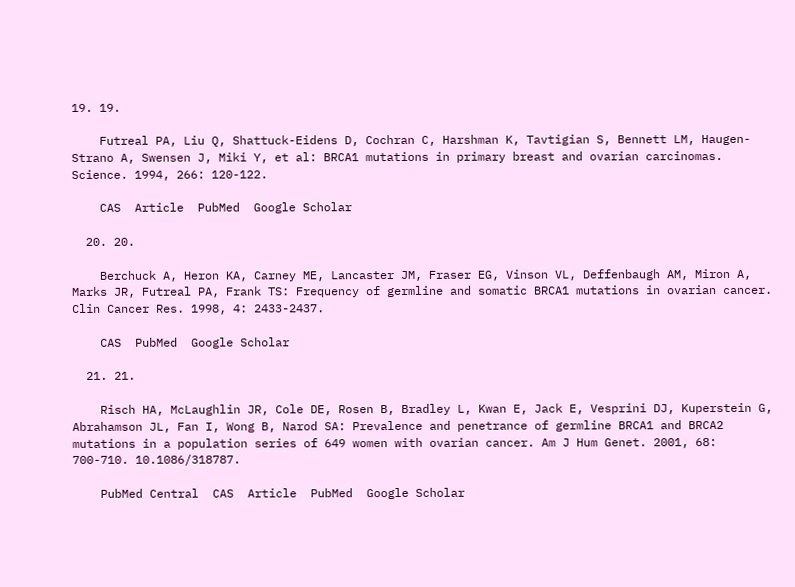19. 19.

    Futreal PA, Liu Q, Shattuck-Eidens D, Cochran C, Harshman K, Tavtigian S, Bennett LM, Haugen-Strano A, Swensen J, Miki Y, et al: BRCA1 mutations in primary breast and ovarian carcinomas. Science. 1994, 266: 120-122.

    CAS  Article  PubMed  Google Scholar

  20. 20.

    Berchuck A, Heron KA, Carney ME, Lancaster JM, Fraser EG, Vinson VL, Deffenbaugh AM, Miron A, Marks JR, Futreal PA, Frank TS: Frequency of germline and somatic BRCA1 mutations in ovarian cancer. Clin Cancer Res. 1998, 4: 2433-2437.

    CAS  PubMed  Google Scholar

  21. 21.

    Risch HA, McLaughlin JR, Cole DE, Rosen B, Bradley L, Kwan E, Jack E, Vesprini DJ, Kuperstein G, Abrahamson JL, Fan I, Wong B, Narod SA: Prevalence and penetrance of germline BRCA1 and BRCA2 mutations in a population series of 649 women with ovarian cancer. Am J Hum Genet. 2001, 68: 700-710. 10.1086/318787.

    PubMed Central  CAS  Article  PubMed  Google Scholar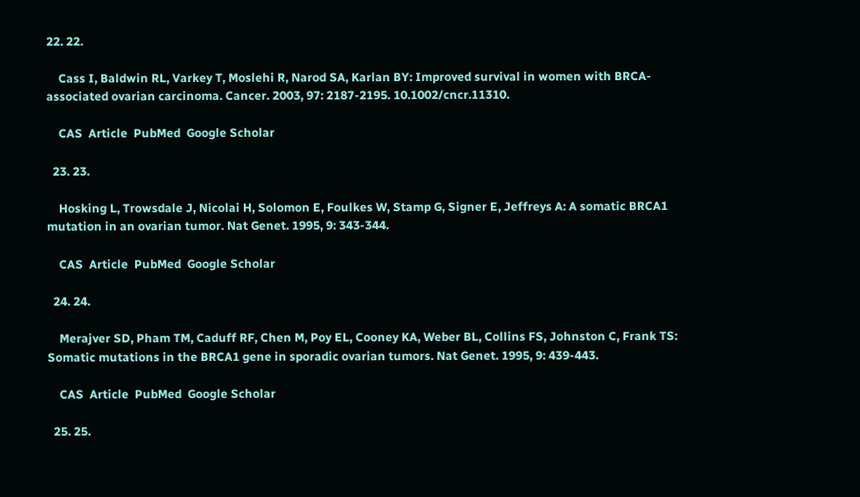22. 22.

    Cass I, Baldwin RL, Varkey T, Moslehi R, Narod SA, Karlan BY: Improved survival in women with BRCA-associated ovarian carcinoma. Cancer. 2003, 97: 2187-2195. 10.1002/cncr.11310.

    CAS  Article  PubMed  Google Scholar

  23. 23.

    Hosking L, Trowsdale J, Nicolai H, Solomon E, Foulkes W, Stamp G, Signer E, Jeffreys A: A somatic BRCA1 mutation in an ovarian tumor. Nat Genet. 1995, 9: 343-344.

    CAS  Article  PubMed  Google Scholar

  24. 24.

    Merajver SD, Pham TM, Caduff RF, Chen M, Poy EL, Cooney KA, Weber BL, Collins FS, Johnston C, Frank TS: Somatic mutations in the BRCA1 gene in sporadic ovarian tumors. Nat Genet. 1995, 9: 439-443.

    CAS  Article  PubMed  Google Scholar

  25. 25.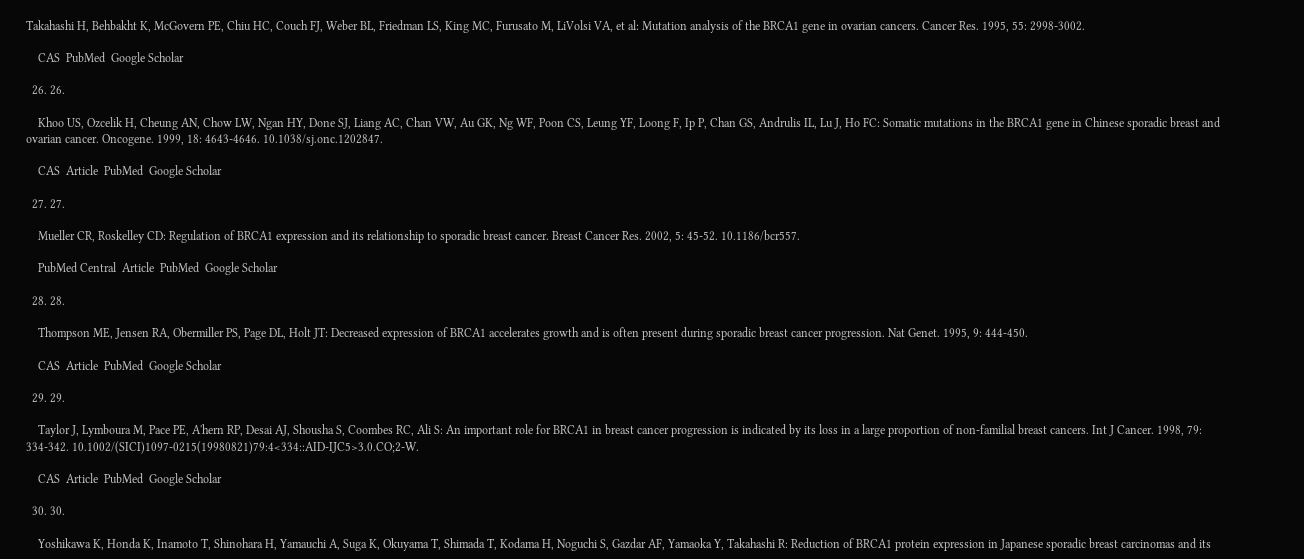Takahashi H, Behbakht K, McGovern PE, Chiu HC, Couch FJ, Weber BL, Friedman LS, King MC, Furusato M, LiVolsi VA, et al: Mutation analysis of the BRCA1 gene in ovarian cancers. Cancer Res. 1995, 55: 2998-3002.

    CAS  PubMed  Google Scholar

  26. 26.

    Khoo US, Ozcelik H, Cheung AN, Chow LW, Ngan HY, Done SJ, Liang AC, Chan VW, Au GK, Ng WF, Poon CS, Leung YF, Loong F, Ip P, Chan GS, Andrulis IL, Lu J, Ho FC: Somatic mutations in the BRCA1 gene in Chinese sporadic breast and ovarian cancer. Oncogene. 1999, 18: 4643-4646. 10.1038/sj.onc.1202847.

    CAS  Article  PubMed  Google Scholar

  27. 27.

    Mueller CR, Roskelley CD: Regulation of BRCA1 expression and its relationship to sporadic breast cancer. Breast Cancer Res. 2002, 5: 45-52. 10.1186/bcr557.

    PubMed Central  Article  PubMed  Google Scholar

  28. 28.

    Thompson ME, Jensen RA, Obermiller PS, Page DL, Holt JT: Decreased expression of BRCA1 accelerates growth and is often present during sporadic breast cancer progression. Nat Genet. 1995, 9: 444-450.

    CAS  Article  PubMed  Google Scholar

  29. 29.

    Taylor J, Lymboura M, Pace PE, A'hern RP, Desai AJ, Shousha S, Coombes RC, Ali S: An important role for BRCA1 in breast cancer progression is indicated by its loss in a large proportion of non-familial breast cancers. Int J Cancer. 1998, 79: 334-342. 10.1002/(SICI)1097-0215(19980821)79:4<334::AID-IJC5>3.0.CO;2-W.

    CAS  Article  PubMed  Google Scholar

  30. 30.

    Yoshikawa K, Honda K, Inamoto T, Shinohara H, Yamauchi A, Suga K, Okuyama T, Shimada T, Kodama H, Noguchi S, Gazdar AF, Yamaoka Y, Takahashi R: Reduction of BRCA1 protein expression in Japanese sporadic breast carcinomas and its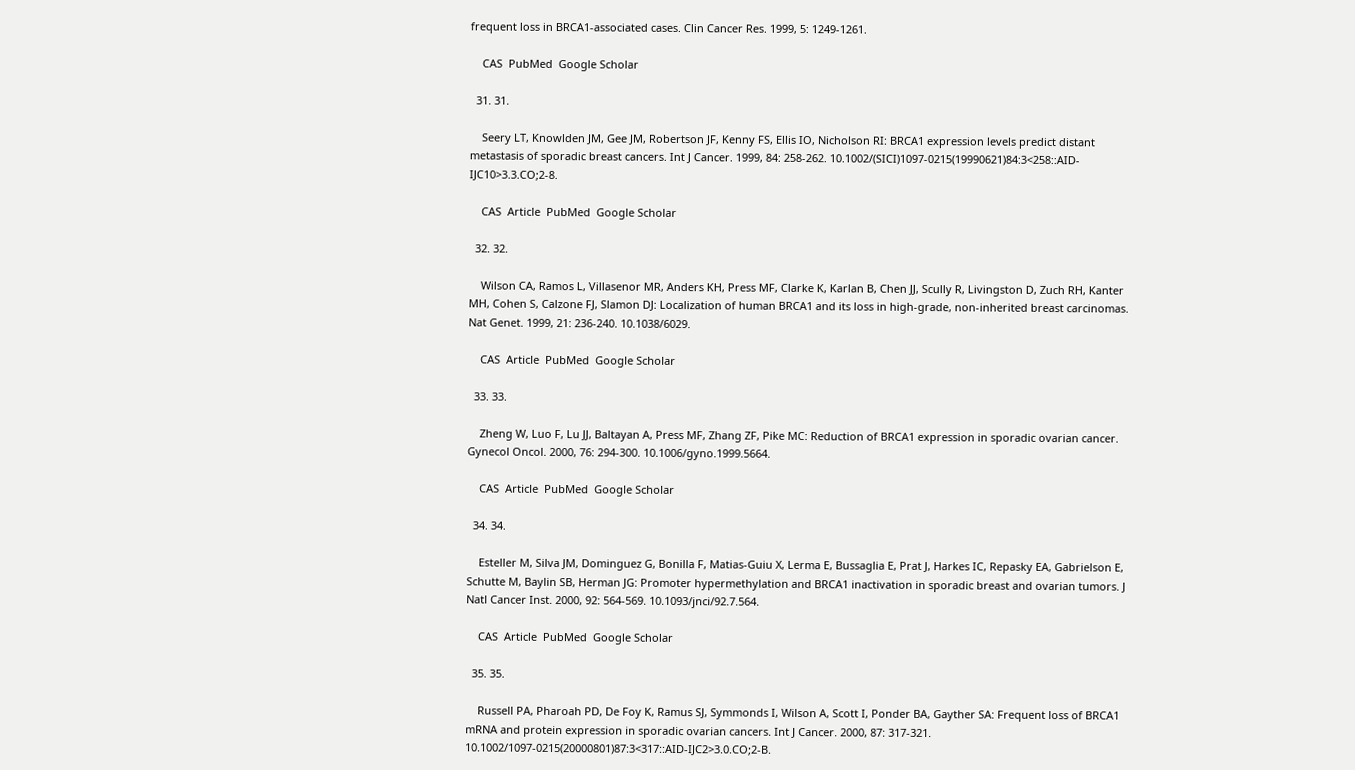frequent loss in BRCA1-associated cases. Clin Cancer Res. 1999, 5: 1249-1261.

    CAS  PubMed  Google Scholar

  31. 31.

    Seery LT, Knowlden JM, Gee JM, Robertson JF, Kenny FS, Ellis IO, Nicholson RI: BRCA1 expression levels predict distant metastasis of sporadic breast cancers. Int J Cancer. 1999, 84: 258-262. 10.1002/(SICI)1097-0215(19990621)84:3<258::AID-IJC10>3.3.CO;2-8.

    CAS  Article  PubMed  Google Scholar

  32. 32.

    Wilson CA, Ramos L, Villasenor MR, Anders KH, Press MF, Clarke K, Karlan B, Chen JJ, Scully R, Livingston D, Zuch RH, Kanter MH, Cohen S, Calzone FJ, Slamon DJ: Localization of human BRCA1 and its loss in high-grade, non-inherited breast carcinomas. Nat Genet. 1999, 21: 236-240. 10.1038/6029.

    CAS  Article  PubMed  Google Scholar

  33. 33.

    Zheng W, Luo F, Lu JJ, Baltayan A, Press MF, Zhang ZF, Pike MC: Reduction of BRCA1 expression in sporadic ovarian cancer. Gynecol Oncol. 2000, 76: 294-300. 10.1006/gyno.1999.5664.

    CAS  Article  PubMed  Google Scholar

  34. 34.

    Esteller M, Silva JM, Dominguez G, Bonilla F, Matias-Guiu X, Lerma E, Bussaglia E, Prat J, Harkes IC, Repasky EA, Gabrielson E, Schutte M, Baylin SB, Herman JG: Promoter hypermethylation and BRCA1 inactivation in sporadic breast and ovarian tumors. J Natl Cancer Inst. 2000, 92: 564-569. 10.1093/jnci/92.7.564.

    CAS  Article  PubMed  Google Scholar

  35. 35.

    Russell PA, Pharoah PD, De Foy K, Ramus SJ, Symmonds I, Wilson A, Scott I, Ponder BA, Gayther SA: Frequent loss of BRCA1 mRNA and protein expression in sporadic ovarian cancers. Int J Cancer. 2000, 87: 317-321. 10.1002/1097-0215(20000801)87:3<317::AID-IJC2>3.0.CO;2-B.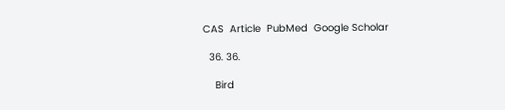CAS  Article  PubMed  Google Scholar

  36. 36.

    Bird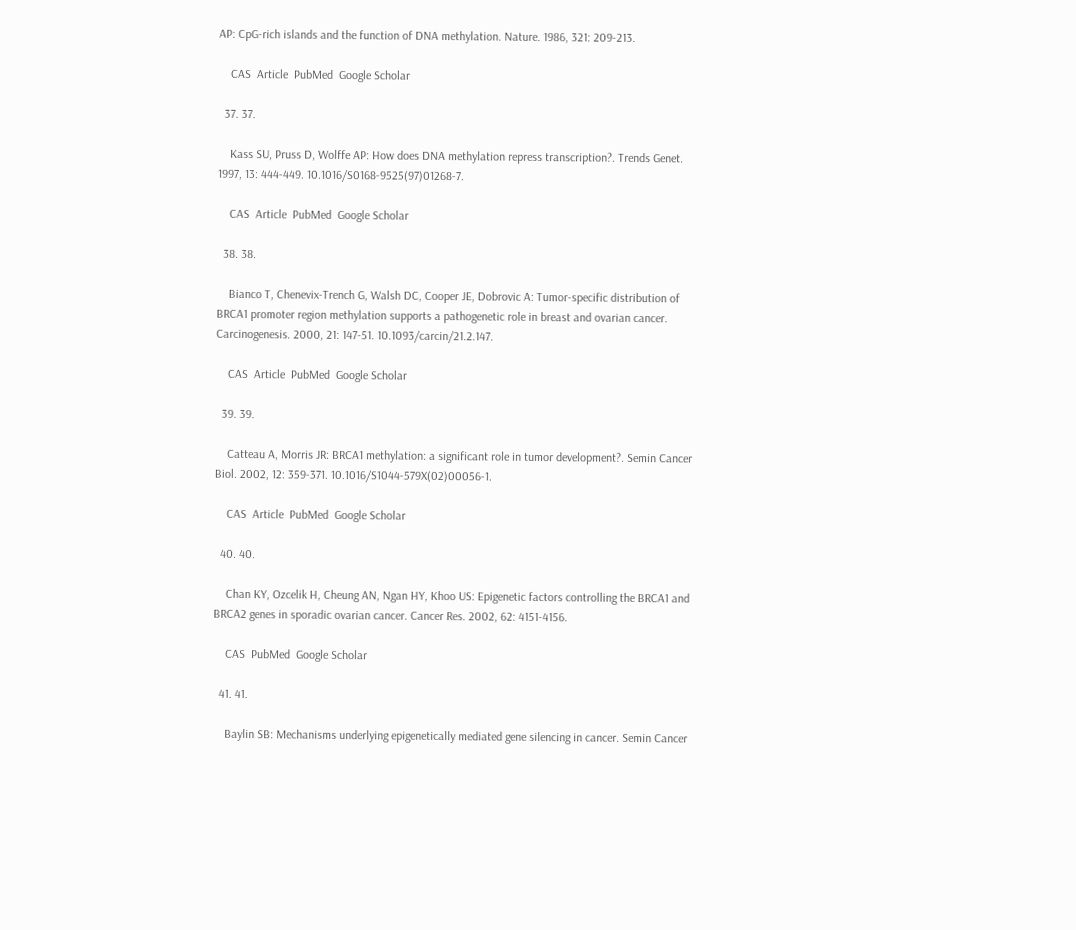AP: CpG-rich islands and the function of DNA methylation. Nature. 1986, 321: 209-213.

    CAS  Article  PubMed  Google Scholar

  37. 37.

    Kass SU, Pruss D, Wolffe AP: How does DNA methylation repress transcription?. Trends Genet. 1997, 13: 444-449. 10.1016/S0168-9525(97)01268-7.

    CAS  Article  PubMed  Google Scholar

  38. 38.

    Bianco T, Chenevix-Trench G, Walsh DC, Cooper JE, Dobrovic A: Tumor-specific distribution of BRCA1 promoter region methylation supports a pathogenetic role in breast and ovarian cancer. Carcinogenesis. 2000, 21: 147-51. 10.1093/carcin/21.2.147.

    CAS  Article  PubMed  Google Scholar

  39. 39.

    Catteau A, Morris JR: BRCA1 methylation: a significant role in tumor development?. Semin Cancer Biol. 2002, 12: 359-371. 10.1016/S1044-579X(02)00056-1.

    CAS  Article  PubMed  Google Scholar

  40. 40.

    Chan KY, Ozcelik H, Cheung AN, Ngan HY, Khoo US: Epigenetic factors controlling the BRCA1 and BRCA2 genes in sporadic ovarian cancer. Cancer Res. 2002, 62: 4151-4156.

    CAS  PubMed  Google Scholar

  41. 41.

    Baylin SB: Mechanisms underlying epigenetically mediated gene silencing in cancer. Semin Cancer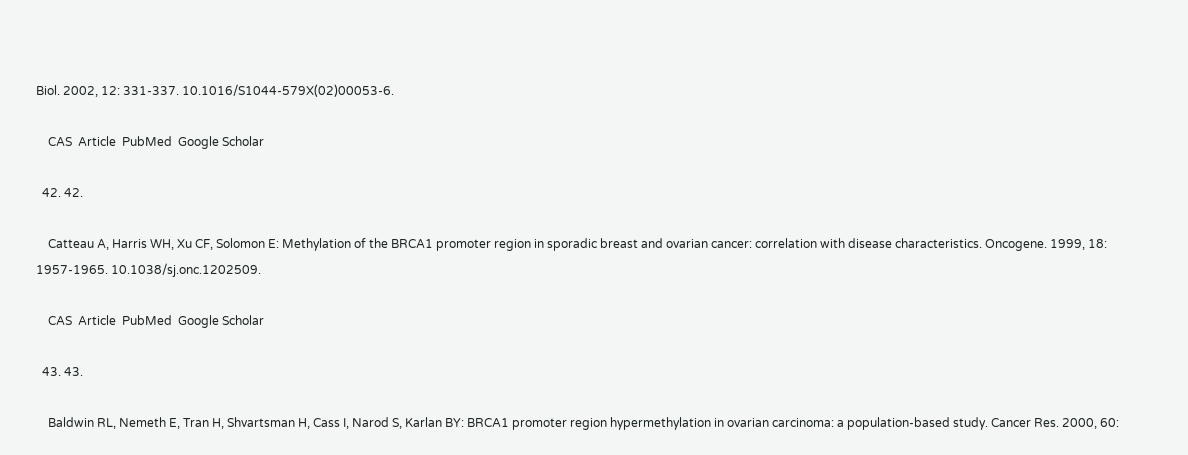Biol. 2002, 12: 331-337. 10.1016/S1044-579X(02)00053-6.

    CAS  Article  PubMed  Google Scholar

  42. 42.

    Catteau A, Harris WH, Xu CF, Solomon E: Methylation of the BRCA1 promoter region in sporadic breast and ovarian cancer: correlation with disease characteristics. Oncogene. 1999, 18: 1957-1965. 10.1038/sj.onc.1202509.

    CAS  Article  PubMed  Google Scholar

  43. 43.

    Baldwin RL, Nemeth E, Tran H, Shvartsman H, Cass I, Narod S, Karlan BY: BRCA1 promoter region hypermethylation in ovarian carcinoma: a population-based study. Cancer Res. 2000, 60: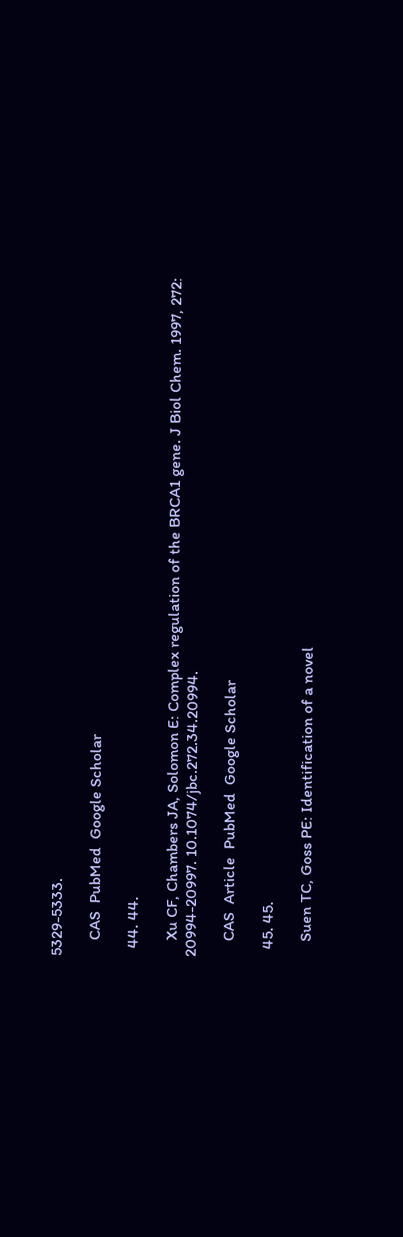5329-5333.

    CAS  PubMed  Google Scholar

  44. 44.

    Xu CF, Chambers JA, Solomon E: Complex regulation of the BRCA1 gene. J Biol Chem. 1997, 272: 20994-20997. 10.1074/jbc.272.34.20994.

    CAS  Article  PubMed  Google Scholar

  45. 45.

    Suen TC, Goss PE: Identification of a novel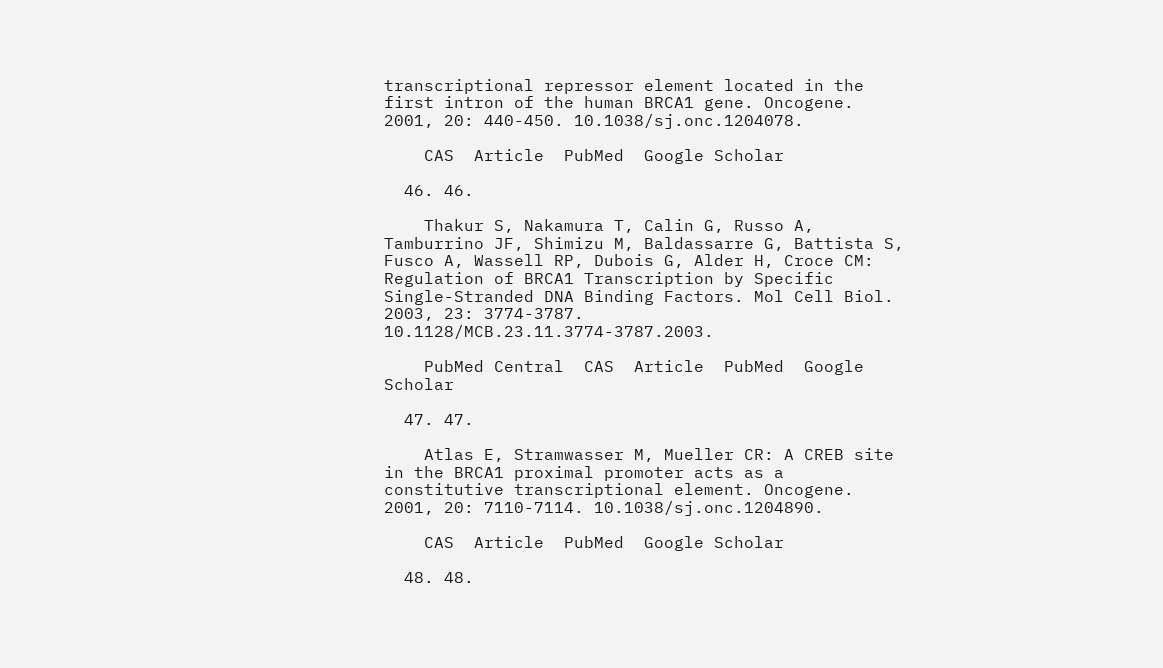transcriptional repressor element located in the first intron of the human BRCA1 gene. Oncogene. 2001, 20: 440-450. 10.1038/sj.onc.1204078.

    CAS  Article  PubMed  Google Scholar

  46. 46.

    Thakur S, Nakamura T, Calin G, Russo A, Tamburrino JF, Shimizu M, Baldassarre G, Battista S, Fusco A, Wassell RP, Dubois G, Alder H, Croce CM: Regulation of BRCA1 Transcription by Specific Single-Stranded DNA Binding Factors. Mol Cell Biol. 2003, 23: 3774-3787. 10.1128/MCB.23.11.3774-3787.2003.

    PubMed Central  CAS  Article  PubMed  Google Scholar

  47. 47.

    Atlas E, Stramwasser M, Mueller CR: A CREB site in the BRCA1 proximal promoter acts as a constitutive transcriptional element. Oncogene. 2001, 20: 7110-7114. 10.1038/sj.onc.1204890.

    CAS  Article  PubMed  Google Scholar

  48. 48.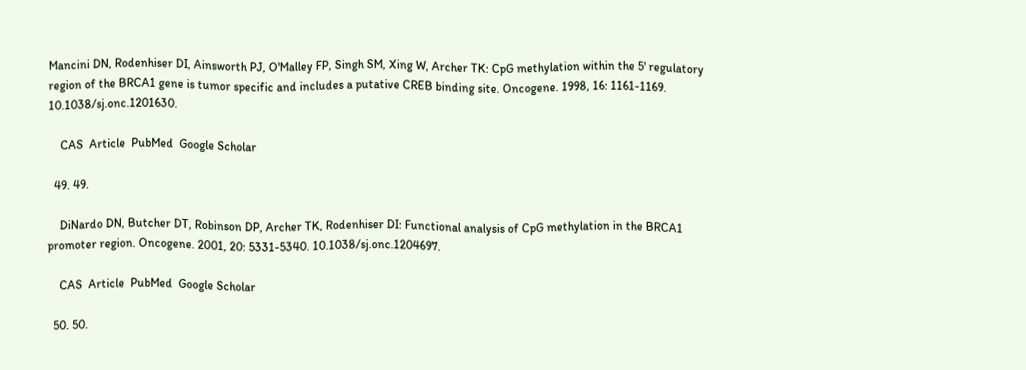Mancini DN, Rodenhiser DI, Ainsworth PJ, O'Malley FP, Singh SM, Xing W, Archer TK: CpG methylation within the 5' regulatory region of the BRCA1 gene is tumor specific and includes a putative CREB binding site. Oncogene. 1998, 16: 1161-1169. 10.1038/sj.onc.1201630.

    CAS  Article  PubMed  Google Scholar

  49. 49.

    DiNardo DN, Butcher DT, Robinson DP, Archer TK, Rodenhiser DI: Functional analysis of CpG methylation in the BRCA1 promoter region. Oncogene. 2001, 20: 5331-5340. 10.1038/sj.onc.1204697.

    CAS  Article  PubMed  Google Scholar

  50. 50.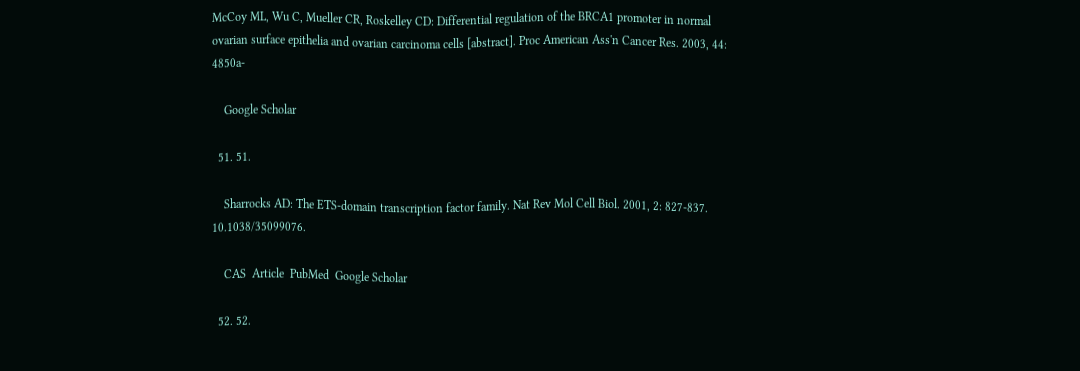McCoy ML, Wu C, Mueller CR, Roskelley CD: Differential regulation of the BRCA1 promoter in normal ovarian surface epithelia and ovarian carcinoma cells [abstract]. Proc American Ass'n Cancer Res. 2003, 44: 4850a-

    Google Scholar

  51. 51.

    Sharrocks AD: The ETS-domain transcription factor family. Nat Rev Mol Cell Biol. 2001, 2: 827-837. 10.1038/35099076.

    CAS  Article  PubMed  Google Scholar

  52. 52.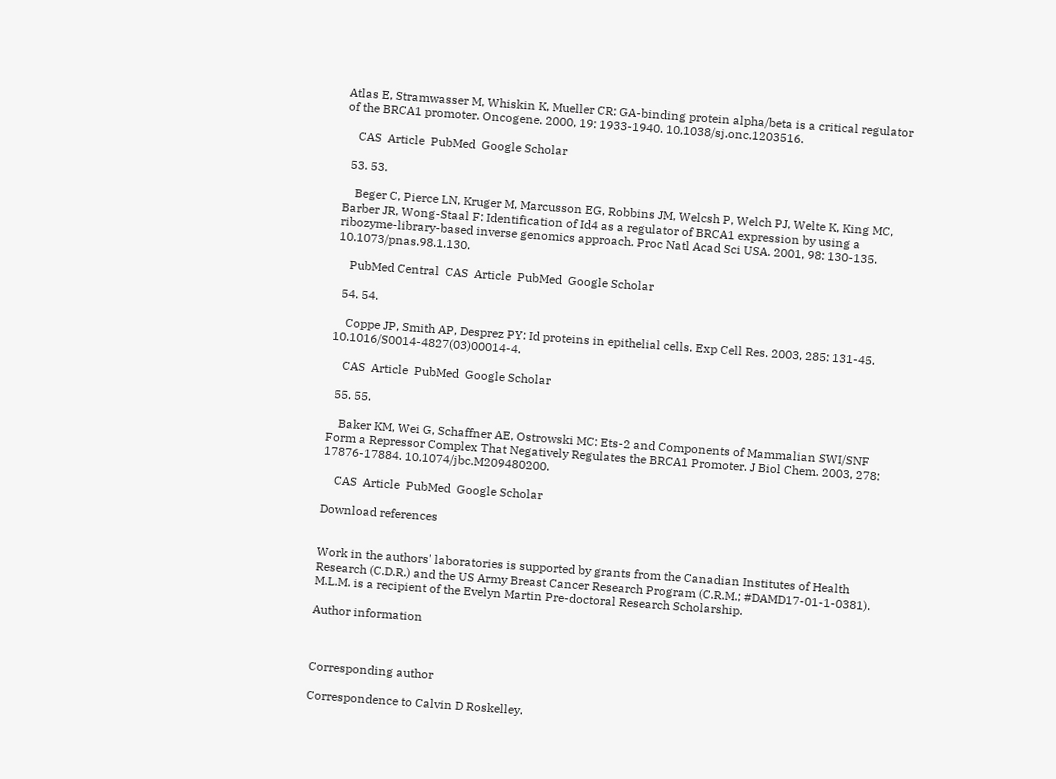Atlas E, Stramwasser M, Whiskin K, Mueller CR: GA-binding protein alpha/beta is a critical regulator of the BRCA1 promoter. Oncogene. 2000, 19: 1933-1940. 10.1038/sj.onc.1203516.

    CAS  Article  PubMed  Google Scholar

  53. 53.

    Beger C, Pierce LN, Kruger M, Marcusson EG, Robbins JM, Welcsh P, Welch PJ, Welte K, King MC, Barber JR, Wong-Staal F: Identification of Id4 as a regulator of BRCA1 expression by using a ribozyme-library-based inverse genomics approach. Proc Natl Acad Sci USA. 2001, 98: 130-135. 10.1073/pnas.98.1.130.

    PubMed Central  CAS  Article  PubMed  Google Scholar

  54. 54.

    Coppe JP, Smith AP, Desprez PY: Id proteins in epithelial cells. Exp Cell Res. 2003, 285: 131-45. 10.1016/S0014-4827(03)00014-4.

    CAS  Article  PubMed  Google Scholar

  55. 55.

    Baker KM, Wei G, Schaffner AE, Ostrowski MC: Ets-2 and Components of Mammalian SWI/SNF Form a Repressor Complex That Negatively Regulates the BRCA1 Promoter. J Biol Chem. 2003, 278: 17876-17884. 10.1074/jbc.M209480200.

    CAS  Article  PubMed  Google Scholar

Download references


Work in the authors' laboratories is supported by grants from the Canadian Institutes of Health Research (C.D.R.) and the US Army Breast Cancer Research Program (C.R.M.; #DAMD17-01-1-0381). M.L.M. is a recipient of the Evelyn Martin Pre-doctoral Research Scholarship.

Author information



Corresponding author

Correspondence to Calvin D Roskelley.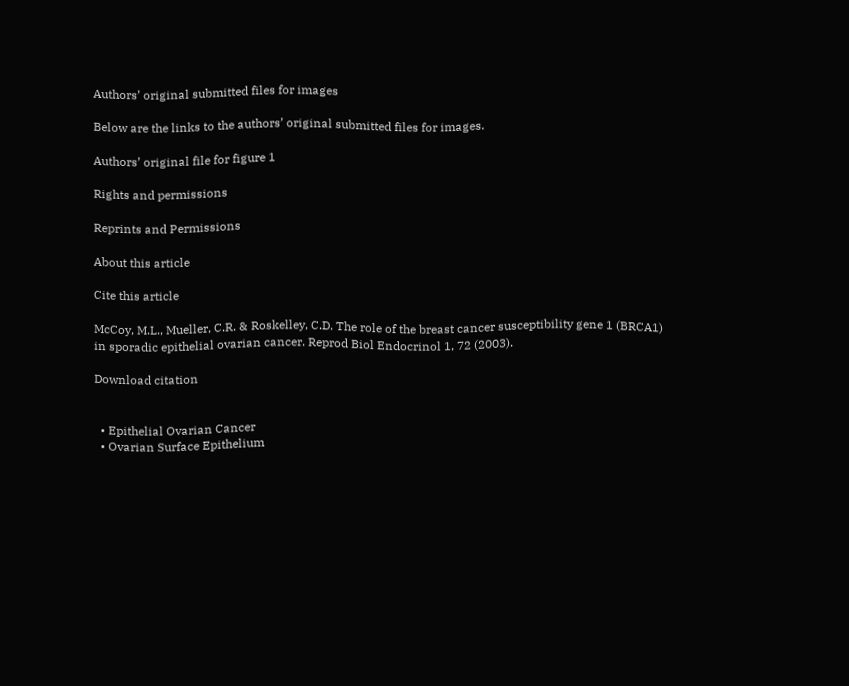Authors’ original submitted files for images

Below are the links to the authors’ original submitted files for images.

Authors’ original file for figure 1

Rights and permissions

Reprints and Permissions

About this article

Cite this article

McCoy, M.L., Mueller, C.R. & Roskelley, C.D. The role of the breast cancer susceptibility gene 1 (BRCA1) in sporadic epithelial ovarian cancer. Reprod Biol Endocrinol 1, 72 (2003).

Download citation


  • Epithelial Ovarian Cancer
  • Ovarian Surface Epithelium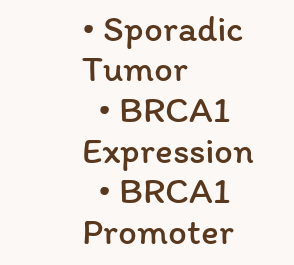• Sporadic Tumor
  • BRCA1 Expression
  • BRCA1 Promoter